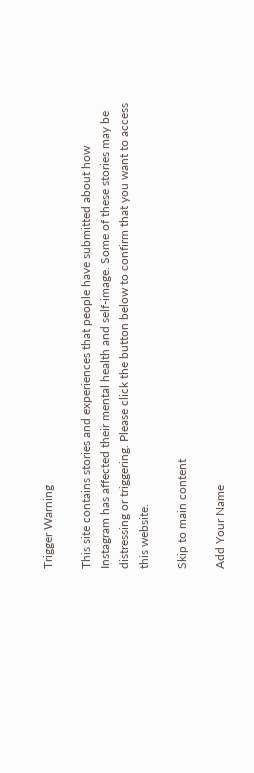Trigger Warning

This site contains stories and experiences that people have submitted about how Instagram has affected their mental health and self-image. Some of these stories may be distressing or triggering. Please click the button below to confirm that you want to access this website.

Skip to main content

Add Your Name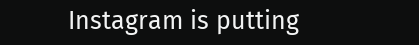Instagram is putting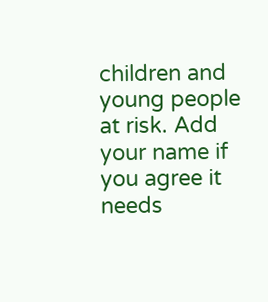children and young people at risk. Add your name if you agree it needs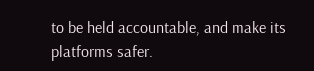to be held accountable, and make its platforms safer.